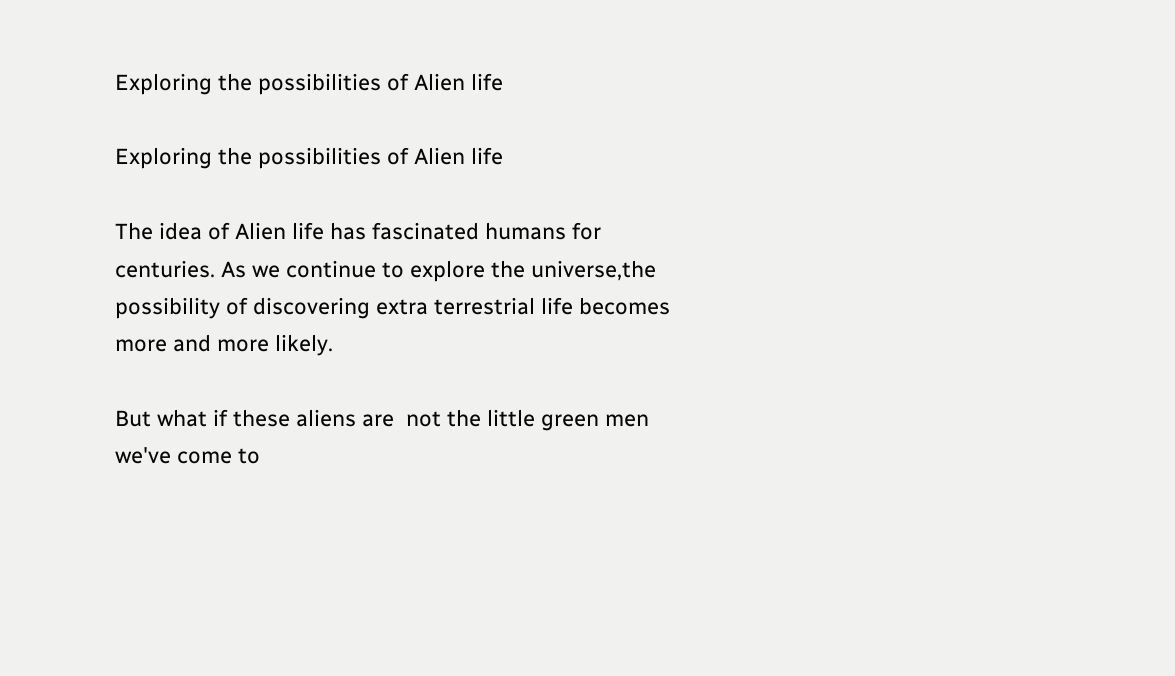Exploring the possibilities of Alien life

Exploring the possibilities of Alien life

The idea of Alien life has fascinated humans for centuries. As we continue to explore the universe,the possibility of discovering extra terrestrial life becomes more and more likely.

But what if these aliens are  not the little green men we've come to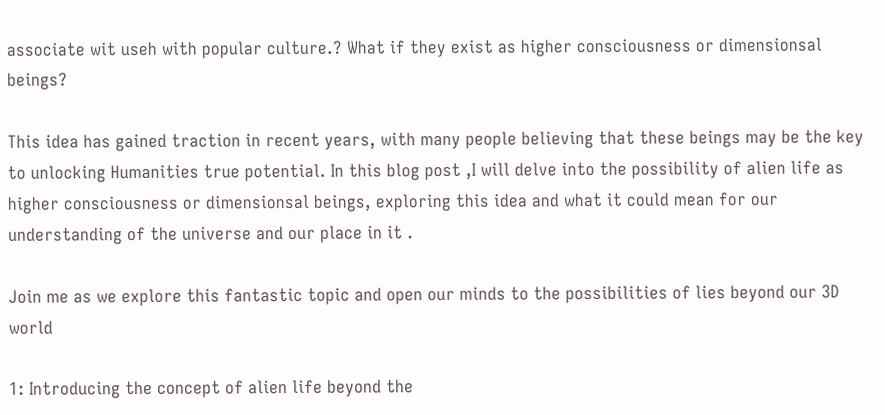associate wit useh with popular culture.? What if they exist as higher consciousness or dimensionsal beings?

This idea has gained traction in recent years, with many people believing that these beings may be the key to unlocking Humanities true potential. In this blog post ,I will delve into the possibility of alien life as higher consciousness or dimensionsal beings, exploring this idea and what it could mean for our understanding of the universe and our place in it .

Join me as we explore this fantastic topic and open our minds to the possibilities of lies beyond our 3D world

1: Introducing the concept of alien life beyond the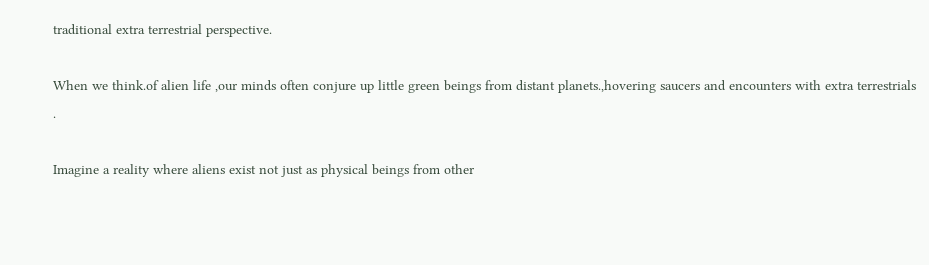traditional extra terrestrial perspective.

When we think.of alien life ,our minds often conjure up little green beings from distant planets.,hovering saucers and encounters with extra terrestrials .

Imagine a reality where aliens exist not just as physical beings from other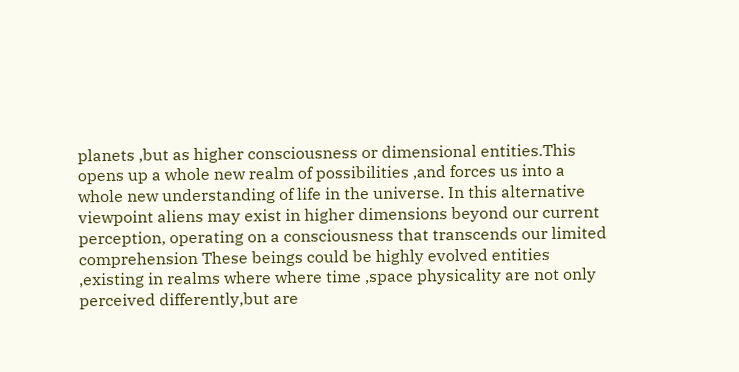planets ,but as higher consciousness or dimensional entities.This opens up a whole new realm of possibilities ,and forces us into a whole new understanding of life in the universe. In this alternative viewpoint aliens may exist in higher dimensions beyond our current perception, operating on a consciousness that transcends our limited comprehension These beings could be highly evolved entities ,existing in realms where where time ,space physicality are not only perceived differently,but are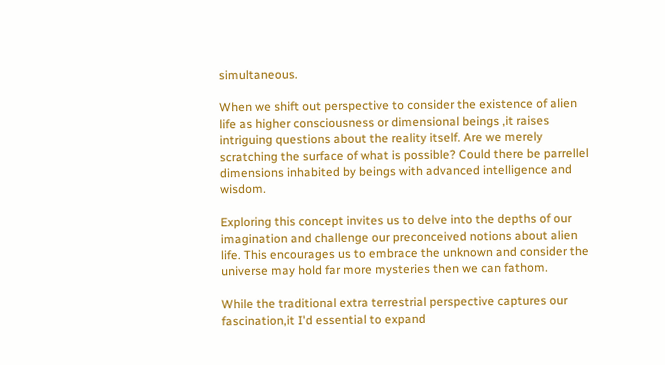simultaneous.

When we shift out perspective to consider the existence of alien life as higher consciousness or dimensional beings ,it raises intriguing questions about the reality itself. Are we merely scratching the surface of what is possible? Could there be parrellel dimensions inhabited by beings with advanced intelligence and wisdom.

Exploring this concept invites us to delve into the depths of our imagination and challenge our preconceived notions about alien life. This encourages us to embrace the unknown and consider the universe may hold far more mysteries then we can fathom.

While the traditional extra terrestrial perspective captures our fascination,it I'd essential to expand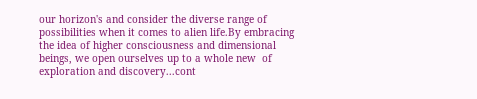our horizon's and consider the diverse range of possibilities when it comes to alien life.By embracing the idea of higher consciousness and dimensional beings, we open ourselves up to a whole new  of exploration and discovery...cont